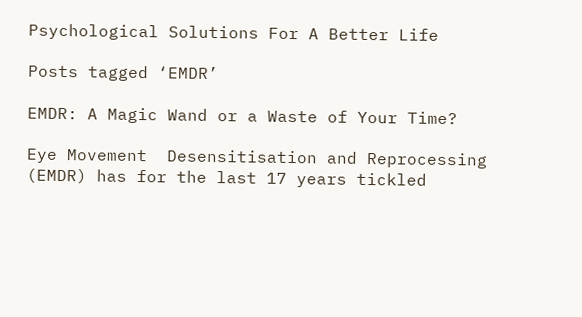Psychological Solutions For A Better Life

Posts tagged ‘EMDR’

EMDR: A Magic Wand or a Waste of Your Time?

Eye Movement  Desensitisation and Reprocessing (EMDR) has for the last 17 years tickled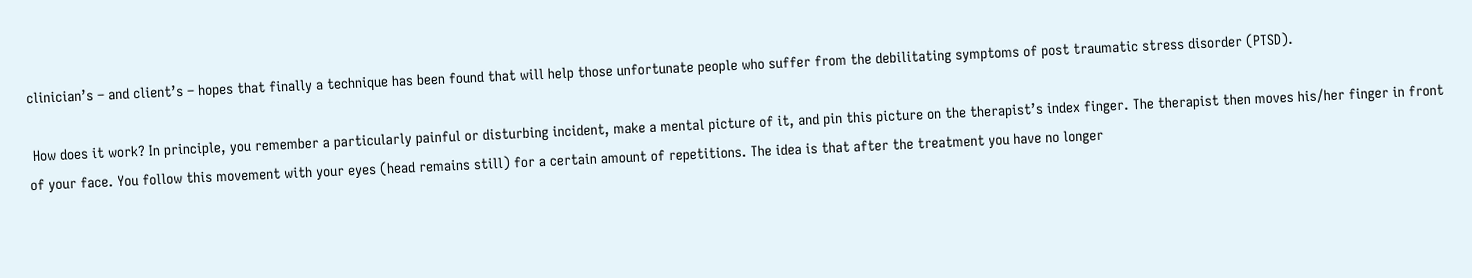clinician’s – and client’s – hopes that finally a technique has been found that will help those unfortunate people who suffer from the debilitating symptoms of post traumatic stress disorder (PTSD).

 How does it work? In principle, you remember a particularly painful or disturbing incident, make a mental picture of it, and pin this picture on the therapist’s index finger. The therapist then moves his/her finger in front of your face. You follow this movement with your eyes (head remains still) for a certain amount of repetitions. The idea is that after the treatment you have no longer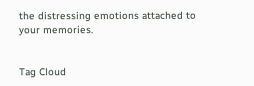the distressing emotions attached to your memories.


Tag Cloud